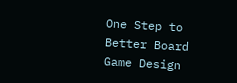One Step to Better Board Game Design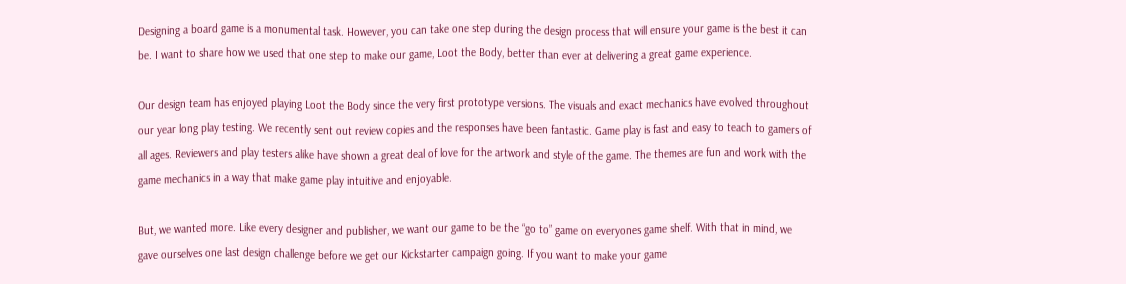Designing a board game is a monumental task. However, you can take one step during the design process that will ensure your game is the best it can be. I want to share how we used that one step to make our game, Loot the Body, better than ever at delivering a great game experience.

Our design team has enjoyed playing Loot the Body since the very first prototype versions. The visuals and exact mechanics have evolved throughout our year long play testing. We recently sent out review copies and the responses have been fantastic. Game play is fast and easy to teach to gamers of all ages. Reviewers and play testers alike have shown a great deal of love for the artwork and style of the game. The themes are fun and work with the game mechanics in a way that make game play intuitive and enjoyable.

But, we wanted more. Like every designer and publisher, we want our game to be the “go to” game on everyones game shelf. With that in mind, we gave ourselves one last design challenge before we get our Kickstarter campaign going. If you want to make your game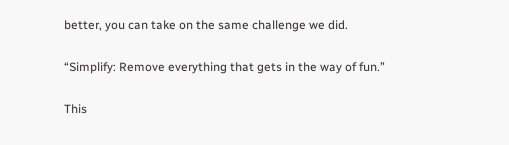better, you can take on the same challenge we did.

“Simplify: Remove everything that gets in the way of fun.”

This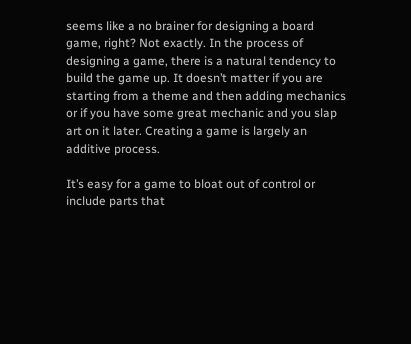seems like a no brainer for designing a board game, right? Not exactly. In the process of designing a game, there is a natural tendency to build the game up. It doesn’t matter if you are starting from a theme and then adding mechanics or if you have some great mechanic and you slap art on it later. Creating a game is largely an additive process.

It’s easy for a game to bloat out of control or include parts that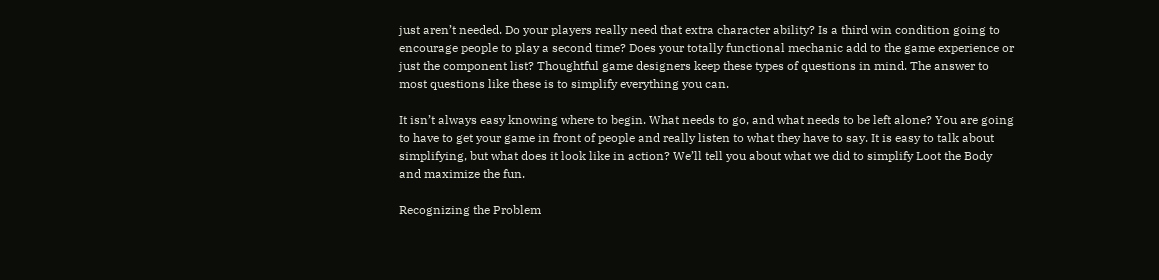just aren’t needed. Do your players really need that extra character ability? Is a third win condition going to encourage people to play a second time? Does your totally functional mechanic add to the game experience or just the component list? Thoughtful game designers keep these types of questions in mind. The answer to most questions like these is to simplify everything you can.

It isn’t always easy knowing where to begin. What needs to go, and what needs to be left alone? You are going to have to get your game in front of people and really listen to what they have to say. It is easy to talk about simplifying, but what does it look like in action? We’ll tell you about what we did to simplify Loot the Body and maximize the fun.

Recognizing the Problem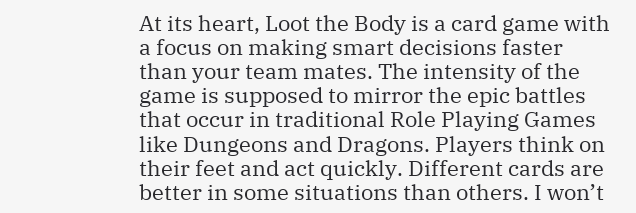At its heart, Loot the Body is a card game with a focus on making smart decisions faster than your team mates. The intensity of the game is supposed to mirror the epic battles that occur in traditional Role Playing Games like Dungeons and Dragons. Players think on their feet and act quickly. Different cards are better in some situations than others. I won’t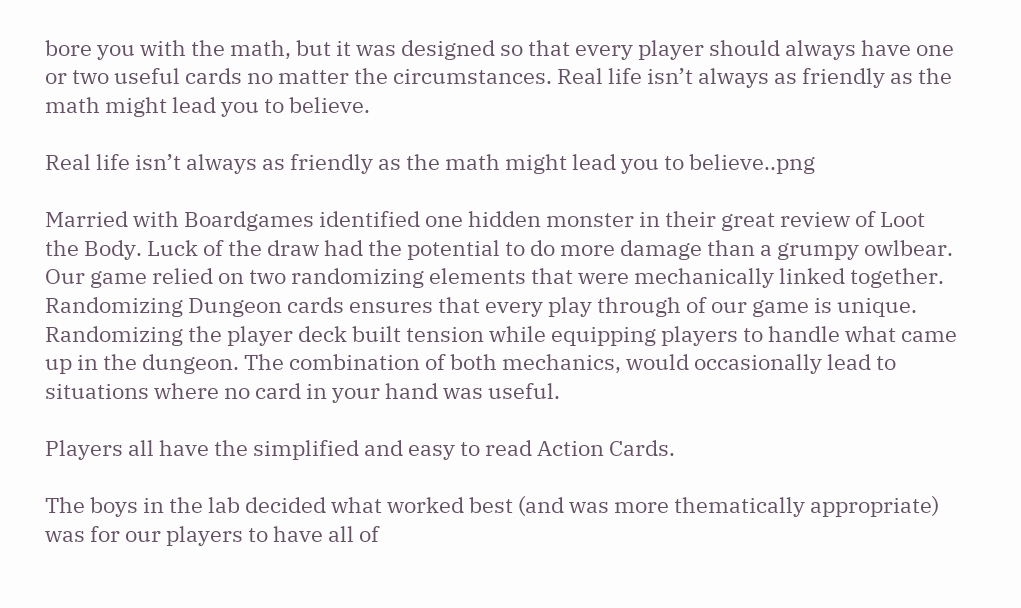bore you with the math, but it was designed so that every player should always have one or two useful cards no matter the circumstances. Real life isn’t always as friendly as the math might lead you to believe.

Real life isn’t always as friendly as the math might lead you to believe..png

Married with Boardgames identified one hidden monster in their great review of Loot the Body. Luck of the draw had the potential to do more damage than a grumpy owlbear. Our game relied on two randomizing elements that were mechanically linked together. Randomizing Dungeon cards ensures that every play through of our game is unique. Randomizing the player deck built tension while equipping players to handle what came up in the dungeon. The combination of both mechanics, would occasionally lead to situations where no card in your hand was useful.

Players all have the simplified and easy to read Action Cards.

The boys in the lab decided what worked best (and was more thematically appropriate) was for our players to have all of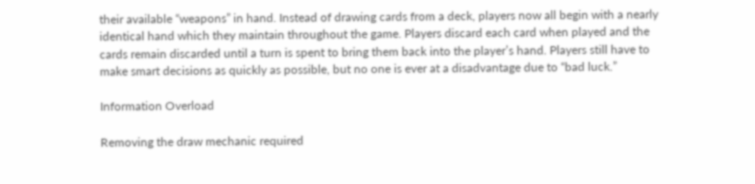their available “weapons” in hand. Instead of drawing cards from a deck, players now all begin with a nearly identical hand which they maintain throughout the game. Players discard each card when played and the cards remain discarded until a turn is spent to bring them back into the player’s hand. Players still have to make smart decisions as quickly as possible, but no one is ever at a disadvantage due to “bad luck.”

Information Overload

Removing the draw mechanic required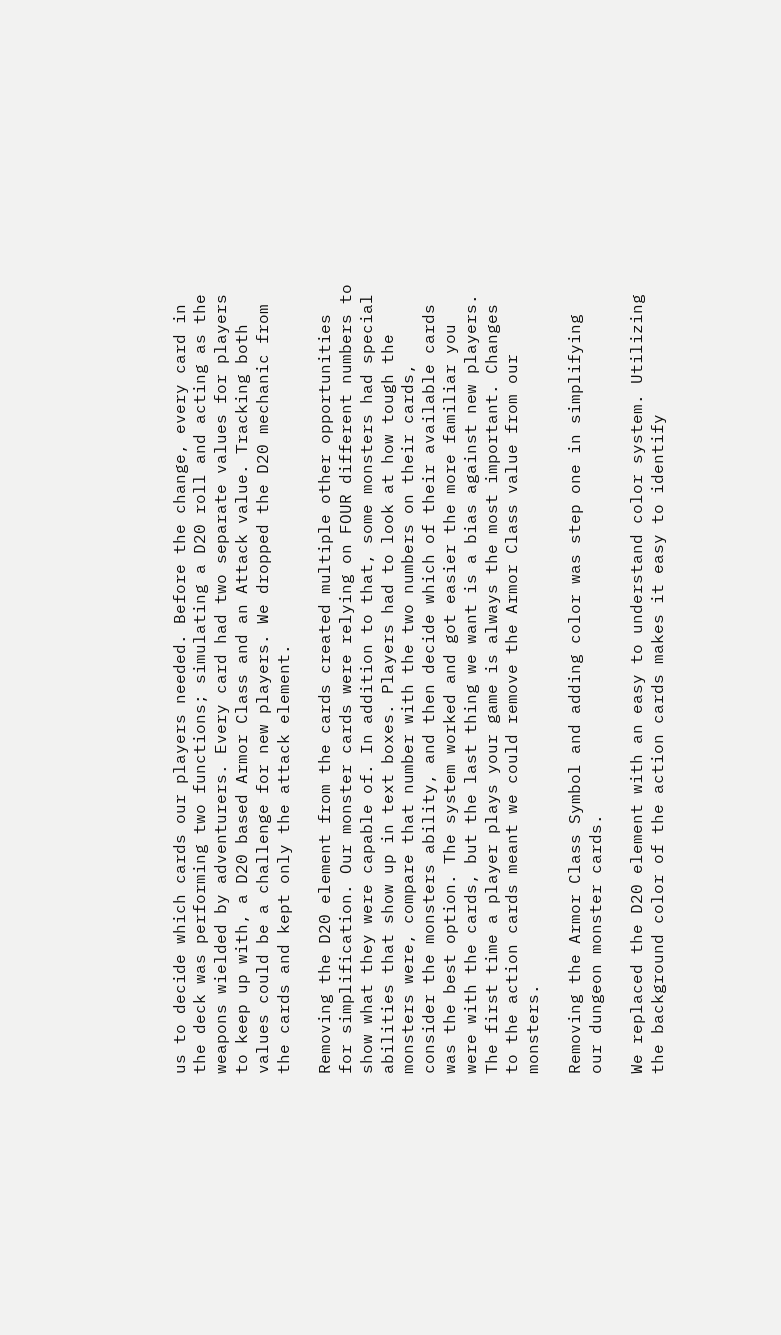us to decide which cards our players needed. Before the change, every card in the deck was performing two functions; simulating a D20 roll and acting as the weapons wielded by adventurers. Every card had two separate values for players to keep up with, a D20 based Armor Class and an Attack value. Tracking both values could be a challenge for new players. We dropped the D20 mechanic from the cards and kept only the attack element.

Removing the D20 element from the cards created multiple other opportunities for simplification. Our monster cards were relying on FOUR different numbers to show what they were capable of. In addition to that, some monsters had special abilities that show up in text boxes. Players had to look at how tough the monsters were, compare that number with the two numbers on their cards, consider the monsters ability, and then decide which of their available cards was the best option. The system worked and got easier the more familiar you were with the cards, but the last thing we want is a bias against new players. The first time a player plays your game is always the most important. Changes to the action cards meant we could remove the Armor Class value from our monsters.

Removing the Armor Class Symbol and adding color was step one in simplifying our dungeon monster cards.

We replaced the D20 element with an easy to understand color system. Utilizing the background color of the action cards makes it easy to identify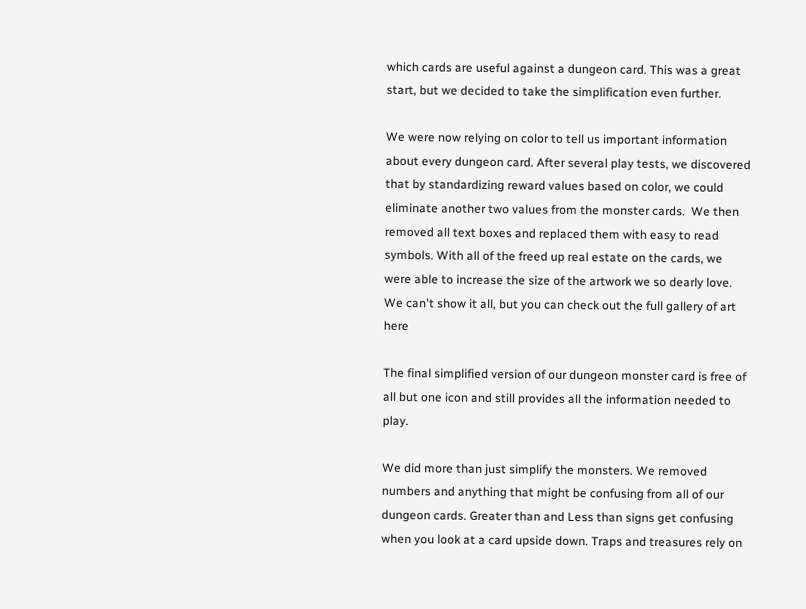which cards are useful against a dungeon card. This was a great start, but we decided to take the simplification even further.

We were now relying on color to tell us important information about every dungeon card. After several play tests, we discovered that by standardizing reward values based on color, we could eliminate another two values from the monster cards.  We then removed all text boxes and replaced them with easy to read symbols. With all of the freed up real estate on the cards, we were able to increase the size of the artwork we so dearly love. We can't show it all, but you can check out the full gallery of art here

The final simplified version of our dungeon monster card is free of all but one icon and still provides all the information needed to play.

We did more than just simplify the monsters. We removed numbers and anything that might be confusing from all of our dungeon cards. Greater than and Less than signs get confusing when you look at a card upside down. Traps and treasures rely on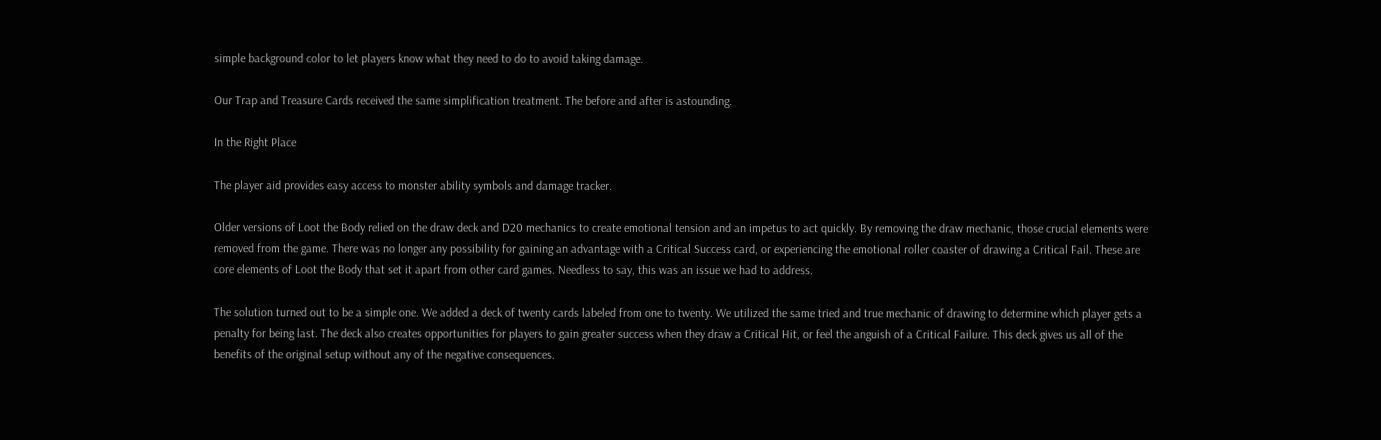simple background color to let players know what they need to do to avoid taking damage.

Our Trap and Treasure Cards received the same simplification treatment. The before and after is astounding.

In the Right Place

The player aid provides easy access to monster ability symbols and damage tracker.

Older versions of Loot the Body relied on the draw deck and D20 mechanics to create emotional tension and an impetus to act quickly. By removing the draw mechanic, those crucial elements were removed from the game. There was no longer any possibility for gaining an advantage with a Critical Success card, or experiencing the emotional roller coaster of drawing a Critical Fail. These are core elements of Loot the Body that set it apart from other card games. Needless to say, this was an issue we had to address.

The solution turned out to be a simple one. We added a deck of twenty cards labeled from one to twenty. We utilized the same tried and true mechanic of drawing to determine which player gets a penalty for being last. The deck also creates opportunities for players to gain greater success when they draw a Critical Hit, or feel the anguish of a Critical Failure. This deck gives us all of the benefits of the original setup without any of the negative consequences.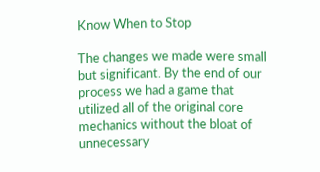Know When to Stop

The changes we made were small but significant. By the end of our process we had a game that utilized all of the original core mechanics without the bloat of unnecessary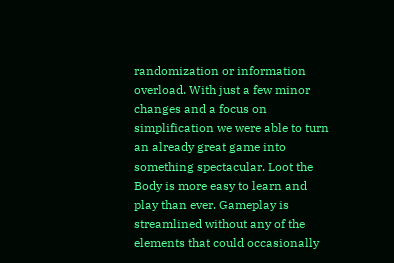randomization or information overload. With just a few minor changes and a focus on simplification we were able to turn an already great game into something spectacular. Loot the Body is more easy to learn and play than ever. Gameplay is streamlined without any of the elements that could occasionally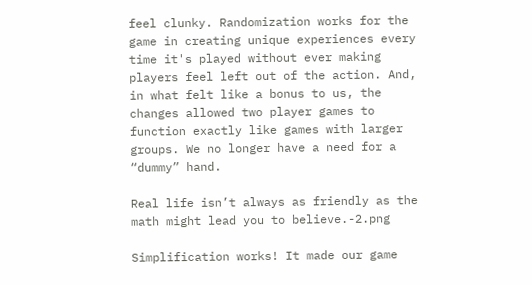feel clunky. Randomization works for the game in creating unique experiences every time it's played without ever making players feel left out of the action. And, in what felt like a bonus to us, the changes allowed two player games to function exactly like games with larger groups. We no longer have a need for a “dummy” hand.

Real life isn’t always as friendly as the math might lead you to believe.-2.png

Simplification works! It made our game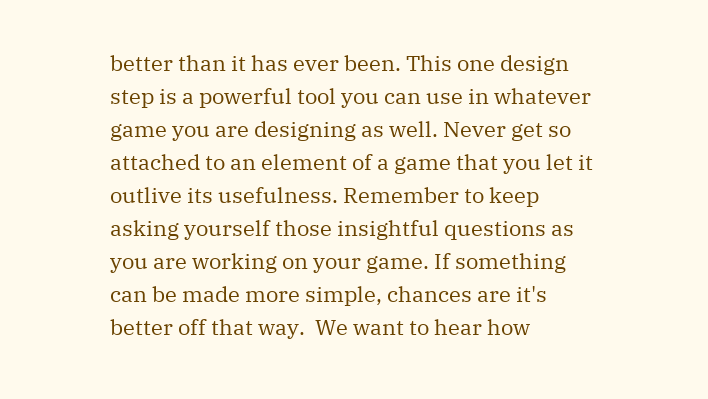better than it has ever been. This one design step is a powerful tool you can use in whatever game you are designing as well. Never get so attached to an element of a game that you let it outlive its usefulness. Remember to keep asking yourself those insightful questions as you are working on your game. If something can be made more simple, chances are it's better off that way.  We want to hear how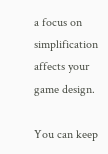a focus on simplification affects your game design.

You can keep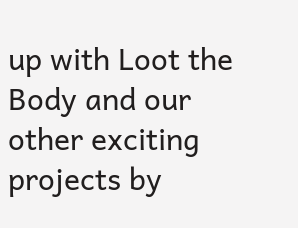up with Loot the Body and our other exciting projects by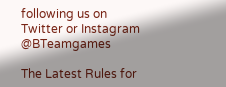following us on Twitter or Instagram @BTeamgames

The Latest Rules for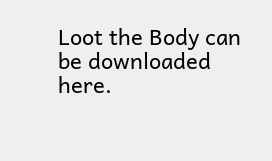Loot the Body can be downloaded here.